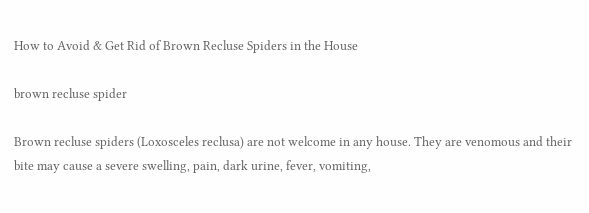How to Avoid & Get Rid of Brown Recluse Spiders in the House

brown recluse spider

Brown recluse spiders (Loxosceles reclusa) are not welcome in any house. They are venomous and their bite may cause a severe swelling, pain, dark urine, fever, vomiting,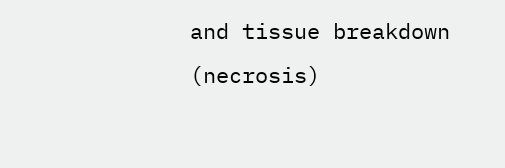and tissue breakdown (necrosis)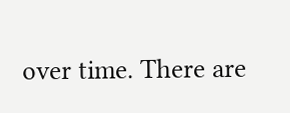over time. There are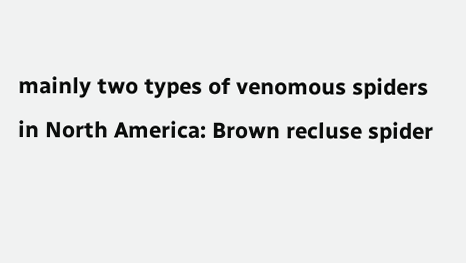mainly two types of venomous spiders in North America: Brown recluse spider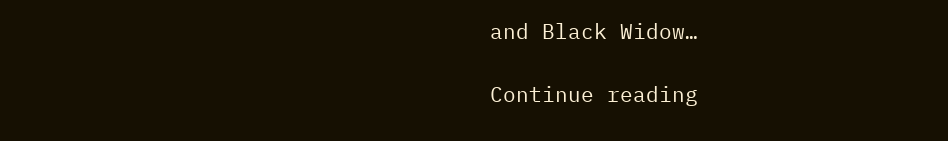and Black Widow…

Continue reading